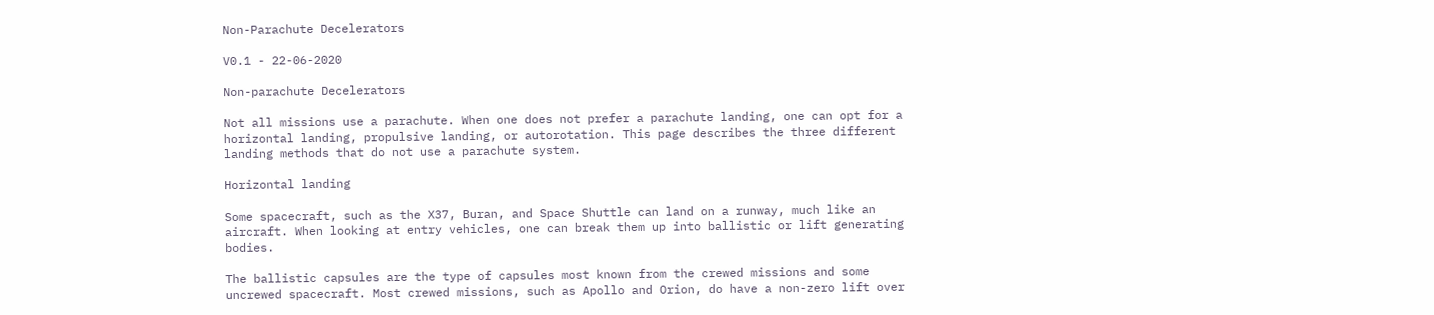Non-Parachute Decelerators

V0.1 - 22-06-2020

Non-parachute Decelerators

Not all missions use a parachute. When one does not prefer a parachute landing, one can opt for a horizontal landing, propulsive landing, or autorotation. This page describes the three different landing methods that do not use a parachute system.

Horizontal landing

Some spacecraft, such as the X37, Buran, and Space Shuttle can land on a runway, much like an aircraft. When looking at entry vehicles, one can break them up into ballistic or lift generating bodies.

The ballistic capsules are the type of capsules most known from the crewed missions and some uncrewed spacecraft. Most crewed missions, such as Apollo and Orion, do have a non-zero lift over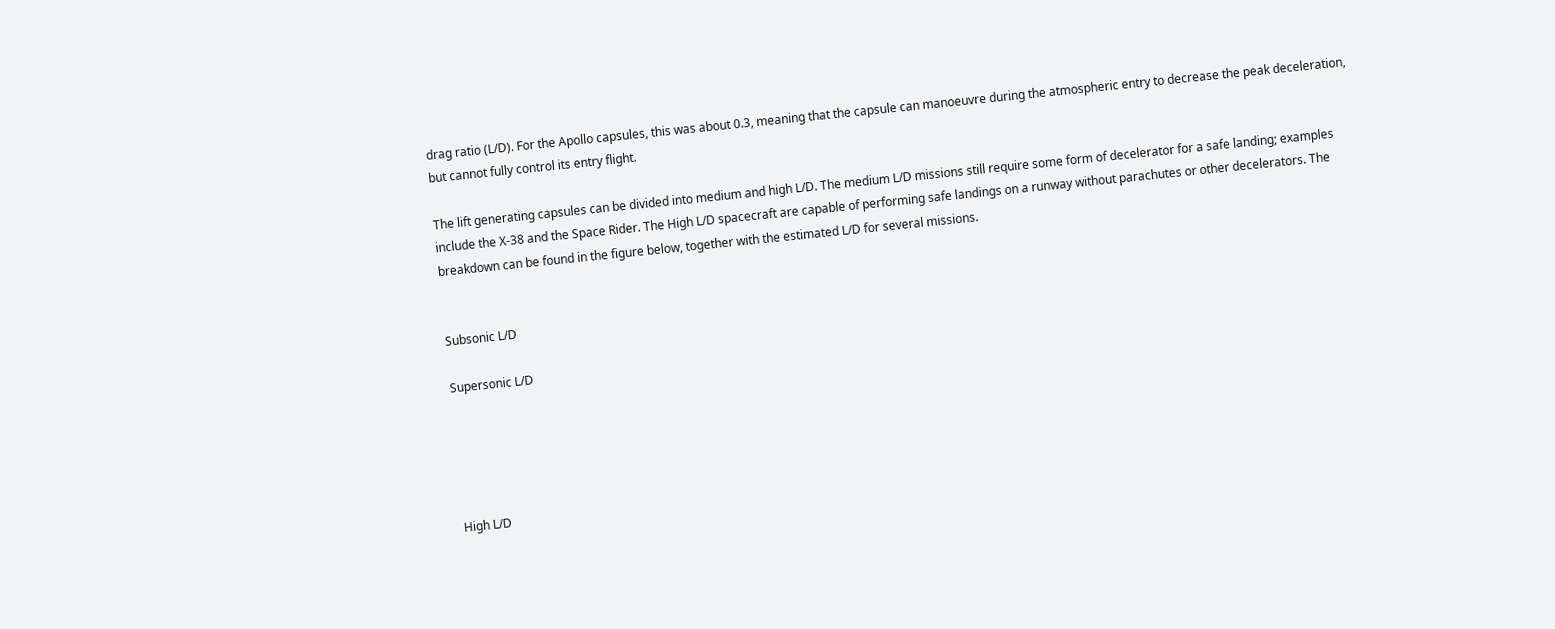drag ratio (L/D). For the Apollo capsules, this was about 0.3, meaning that the capsule can manoeuvre during the atmospheric entry to decrease the peak deceleration, but cannot fully control its entry flight.

The lift generating capsules can be divided into medium and high L/D. The medium L/D missions still require some form of decelerator for a safe landing; examples include the X-38 and the Space Rider. The High L/D spacecraft are capable of performing safe landings on a runway without parachutes or other decelerators. The breakdown can be found in the figure below, together with the estimated L/D for several missions.


Subsonic L/D

Supersonic L/D





High L/D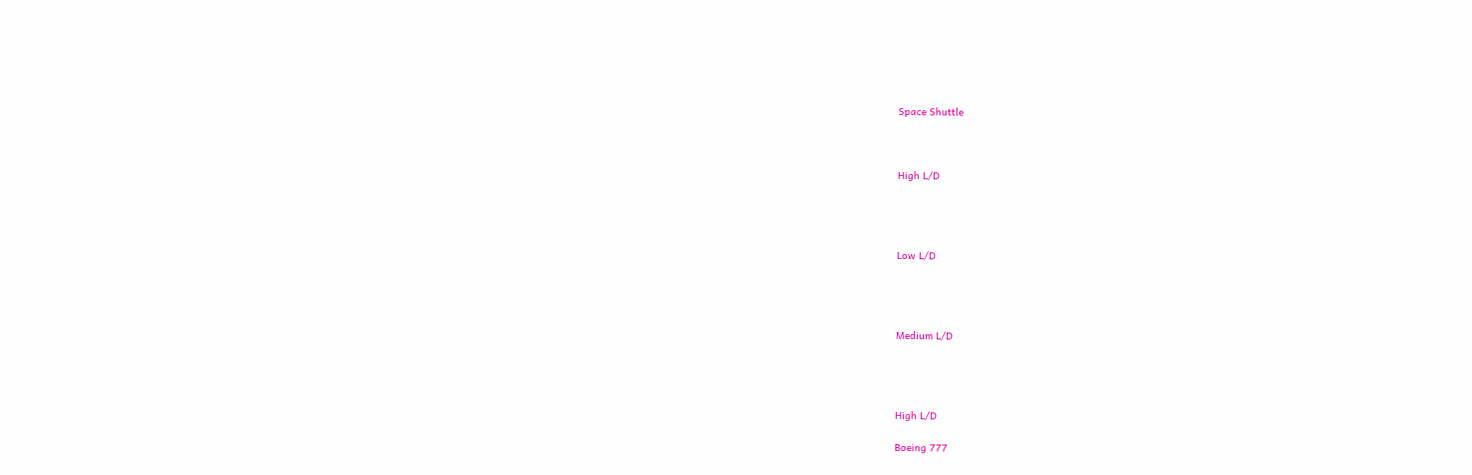Space Shuttle



High L/D




Low L/D




Medium L/D




High L/D

Boeing 777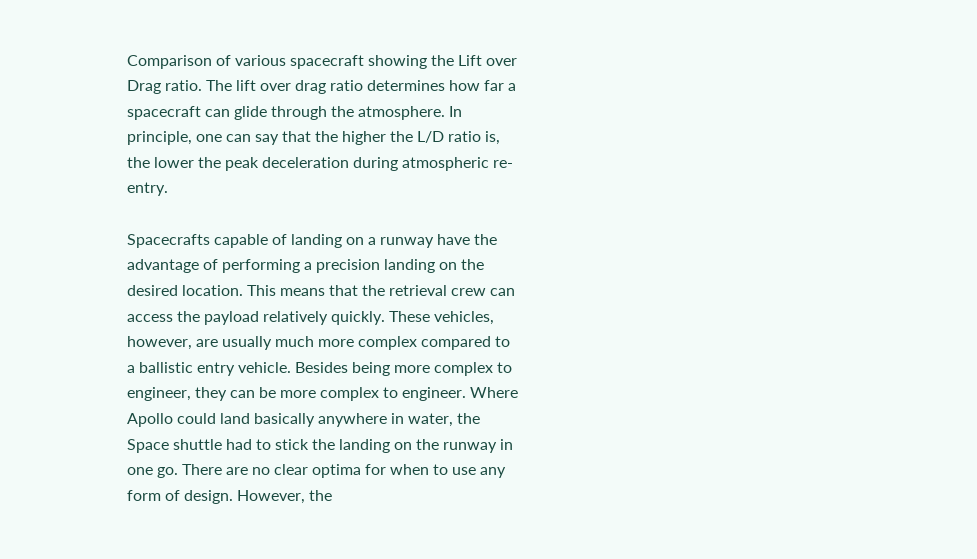Comparison of various spacecraft showing the Lift over Drag ratio. The lift over drag ratio determines how far a spacecraft can glide through the atmosphere. In principle, one can say that the higher the L/D ratio is, the lower the peak deceleration during atmospheric re-entry.

Spacecrafts capable of landing on a runway have the advantage of performing a precision landing on the desired location. This means that the retrieval crew can access the payload relatively quickly. These vehicles, however, are usually much more complex compared to a ballistic entry vehicle. Besides being more complex to engineer, they can be more complex to engineer. Where Apollo could land basically anywhere in water, the Space shuttle had to stick the landing on the runway in one go. There are no clear optima for when to use any form of design. However, the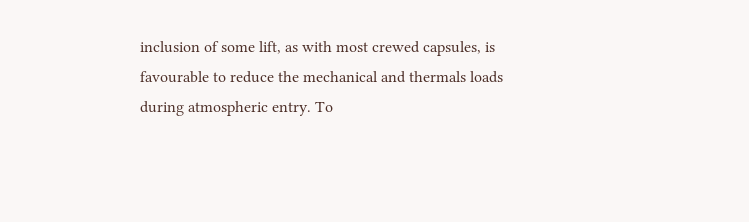inclusion of some lift, as with most crewed capsules, is favourable to reduce the mechanical and thermals loads during atmospheric entry. To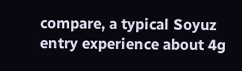compare, a typical Soyuz entry experience about 4g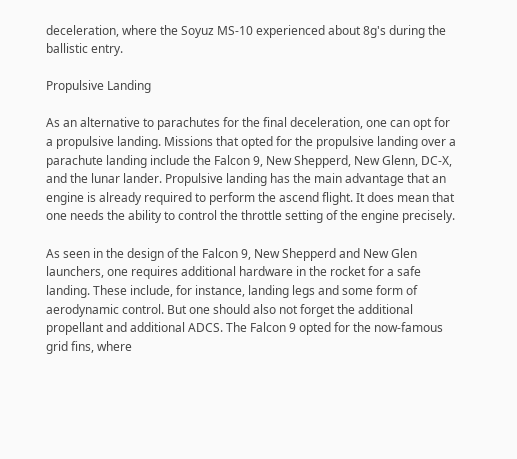deceleration, where the Soyuz MS-10 experienced about 8g's during the ballistic entry.

Propulsive Landing

As an alternative to parachutes for the final deceleration, one can opt for a propulsive landing. Missions that opted for the propulsive landing over a parachute landing include the Falcon 9, New Shepperd, New Glenn, DC-X, and the lunar lander. Propulsive landing has the main advantage that an engine is already required to perform the ascend flight. It does mean that one needs the ability to control the throttle setting of the engine precisely.

As seen in the design of the Falcon 9, New Shepperd and New Glen launchers, one requires additional hardware in the rocket for a safe landing. These include, for instance, landing legs and some form of aerodynamic control. But one should also not forget the additional propellant and additional ADCS. The Falcon 9 opted for the now-famous grid fins, where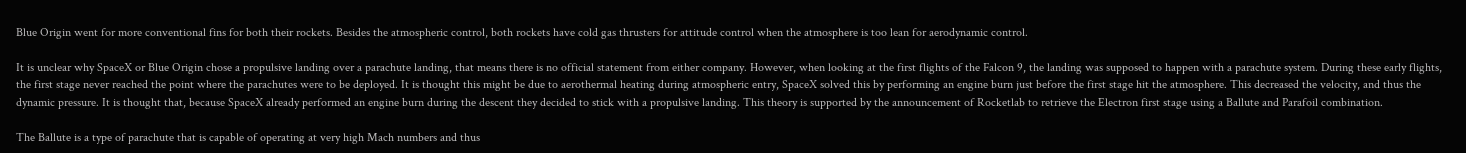Blue Origin went for more conventional fins for both their rockets. Besides the atmospheric control, both rockets have cold gas thrusters for attitude control when the atmosphere is too lean for aerodynamic control.

It is unclear why SpaceX or Blue Origin chose a propulsive landing over a parachute landing, that means there is no official statement from either company. However, when looking at the first flights of the Falcon 9, the landing was supposed to happen with a parachute system. During these early flights, the first stage never reached the point where the parachutes were to be deployed. It is thought this might be due to aerothermal heating during atmospheric entry, SpaceX solved this by performing an engine burn just before the first stage hit the atmosphere. This decreased the velocity, and thus the dynamic pressure. It is thought that, because SpaceX already performed an engine burn during the descent they decided to stick with a propulsive landing. This theory is supported by the announcement of Rocketlab to retrieve the Electron first stage using a Ballute and Parafoil combination.

The Ballute is a type of parachute that is capable of operating at very high Mach numbers and thus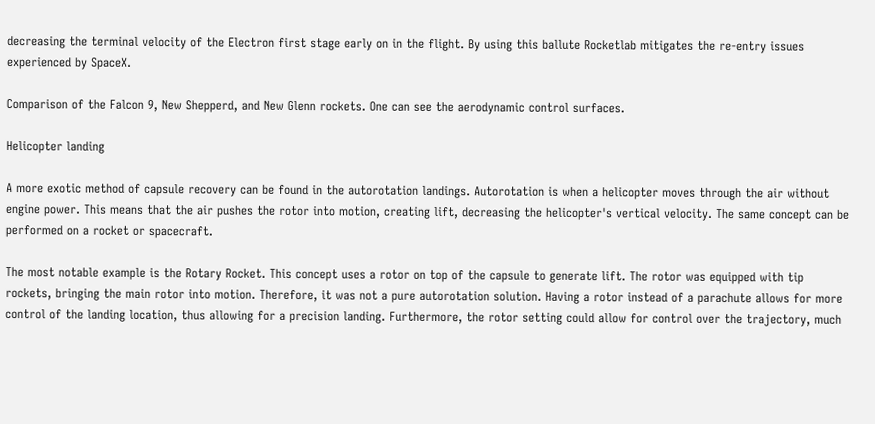decreasing the terminal velocity of the Electron first stage early on in the flight. By using this ballute Rocketlab mitigates the re-entry issues experienced by SpaceX.

Comparison of the Falcon 9, New Shepperd, and New Glenn rockets. One can see the aerodynamic control surfaces.

Helicopter landing

A more exotic method of capsule recovery can be found in the autorotation landings. Autorotation is when a helicopter moves through the air without engine power. This means that the air pushes the rotor into motion, creating lift, decreasing the helicopter's vertical velocity. The same concept can be performed on a rocket or spacecraft.

The most notable example is the Rotary Rocket. This concept uses a rotor on top of the capsule to generate lift. The rotor was equipped with tip rockets, bringing the main rotor into motion. Therefore, it was not a pure autorotation solution. Having a rotor instead of a parachute allows for more control of the landing location, thus allowing for a precision landing. Furthermore, the rotor setting could allow for control over the trajectory, much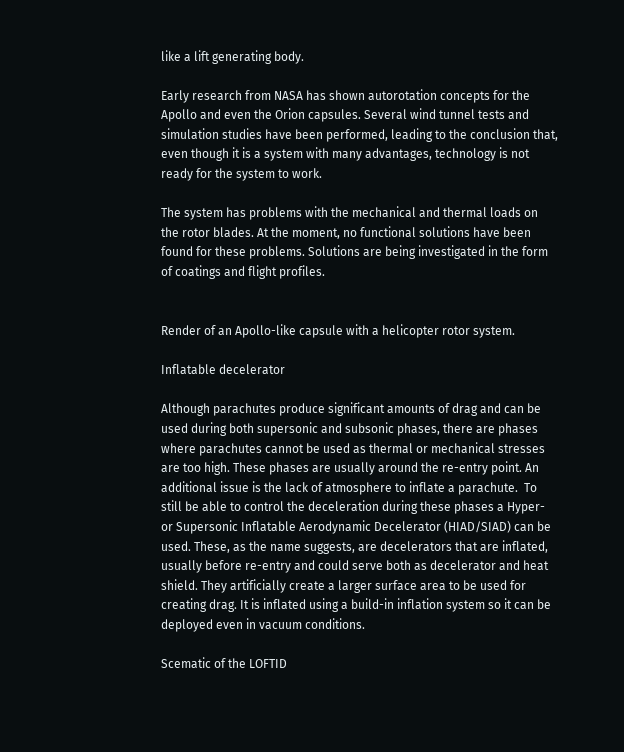like a lift generating body.

Early research from NASA has shown autorotation concepts for the Apollo and even the Orion capsules. Several wind tunnel tests and simulation studies have been performed, leading to the conclusion that, even though it is a system with many advantages, technology is not ready for the system to work.

The system has problems with the mechanical and thermal loads on the rotor blades. At the moment, no functional solutions have been found for these problems. Solutions are being investigated in the form of coatings and flight profiles.


Render of an Apollo-like capsule with a helicopter rotor system.

Inflatable decelerator

Although parachutes produce significant amounts of drag and can be used during both supersonic and subsonic phases, there are phases where parachutes cannot be used as thermal or mechanical stresses are too high. These phases are usually around the re-entry point. An additional issue is the lack of atmosphere to inflate a parachute.  To still be able to control the deceleration during these phases a Hyper- or Supersonic Inflatable Aerodynamic Decelerator (HIAD/SIAD) can be used. These, as the name suggests, are decelerators that are inflated, usually before re-entry and could serve both as decelerator and heat shield. They artificially create a larger surface area to be used for creating drag. It is inflated using a build-in inflation system so it can be deployed even in vacuum conditions.

Scematic of the LOFTID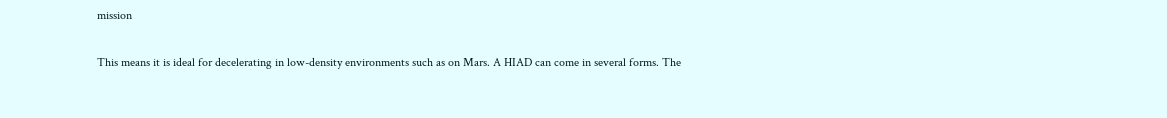mission

This means it is ideal for decelerating in low-density environments such as on Mars. A HIAD can come in several forms. The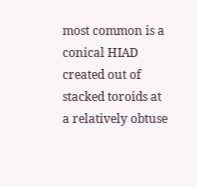most common is a conical HIAD created out of stacked toroids at a relatively obtuse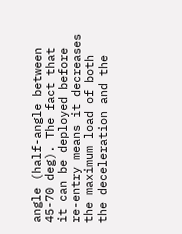angle (half-angle between 45-70 deg). The fact that it can be deployed before re-entry means it decreases the maximum load of both the deceleration and the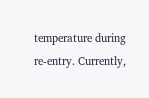temperature during re-entry. Currently,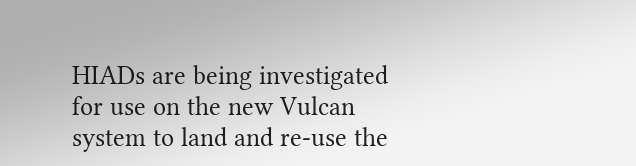HIADs are being investigated for use on the new Vulcan system to land and re-use the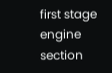first stage engine section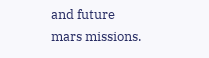and future mars missions.